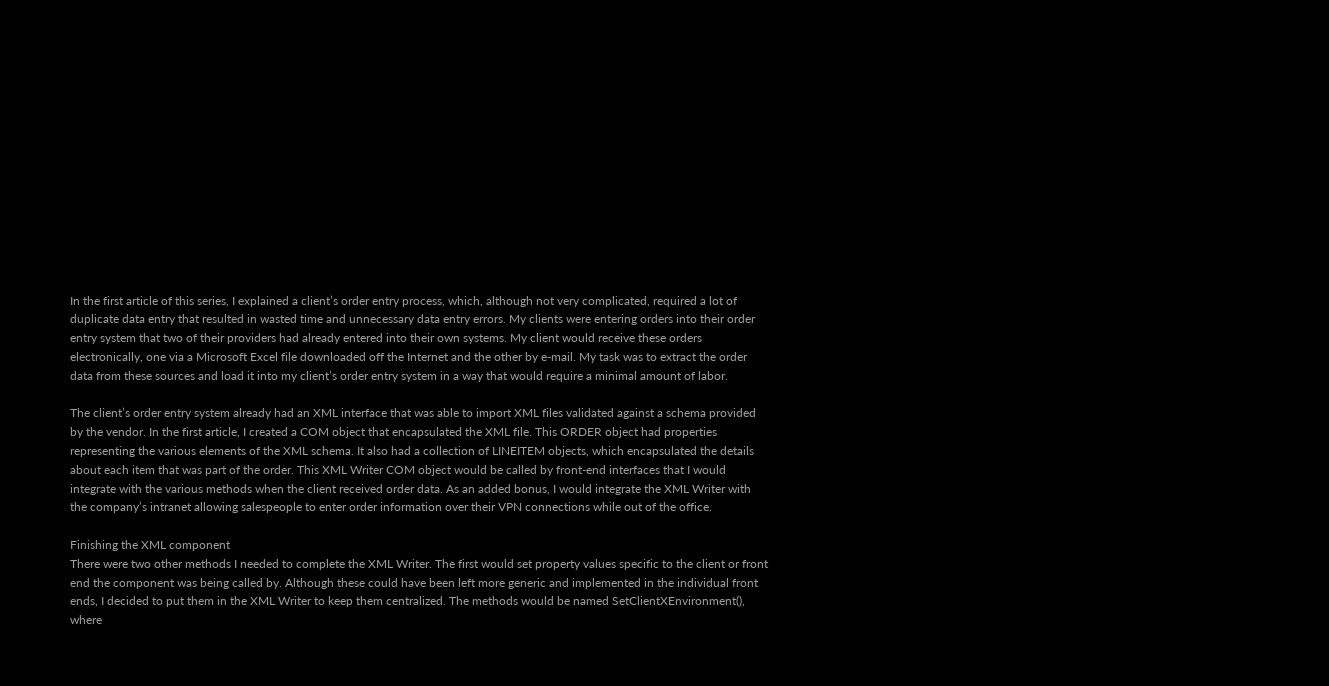In the first article of this series, I explained a client’s order entry process, which, although not very complicated, required a lot of duplicate data entry that resulted in wasted time and unnecessary data entry errors. My clients were entering orders into their order entry system that two of their providers had already entered into their own systems. My client would receive these orders electronically, one via a Microsoft Excel file downloaded off the Internet and the other by e-mail. My task was to extract the order data from these sources and load it into my client’s order entry system in a way that would require a minimal amount of labor.

The client’s order entry system already had an XML interface that was able to import XML files validated against a schema provided by the vendor. In the first article, I created a COM object that encapsulated the XML file. This ORDER object had properties representing the various elements of the XML schema. It also had a collection of LINEITEM objects, which encapsulated the details about each item that was part of the order. This XML Writer COM object would be called by front-end interfaces that I would integrate with the various methods when the client received order data. As an added bonus, I would integrate the XML Writer with the company’s intranet allowing salespeople to enter order information over their VPN connections while out of the office.

Finishing the XML component
There were two other methods I needed to complete the XML Writer. The first would set property values specific to the client or front end the component was being called by. Although these could have been left more generic and implemented in the individual front ends, I decided to put them in the XML Writer to keep them centralized. The methods would be named SetClientXEnvironment(), where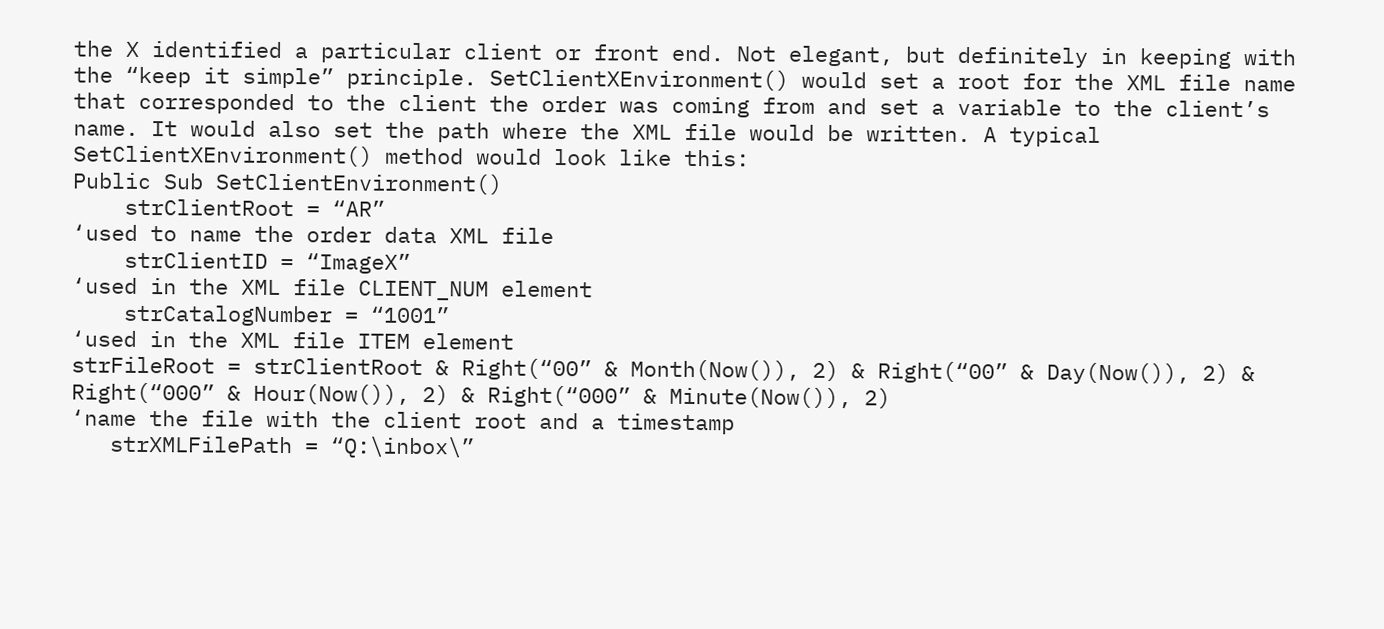the X identified a particular client or front end. Not elegant, but definitely in keeping with the “keep it simple” principle. SetClientXEnvironment() would set a root for the XML file name that corresponded to the client the order was coming from and set a variable to the client’s name. It would also set the path where the XML file would be written. A typical SetClientXEnvironment() method would look like this:
Public Sub SetClientEnvironment()
    strClientRoot = “AR”
‘used to name the order data XML file
    strClientID = “ImageX”
‘used in the XML file CLIENT_NUM element
    strCatalogNumber = “1001”
‘used in the XML file ITEM element
strFileRoot = strClientRoot & Right(“00” & Month(Now()), 2) & Right(“00” & Day(Now()), 2) & Right(“000” & Hour(Now()), 2) & Right(“000” & Minute(Now()), 2)
‘name the file with the client root and a timestamp
   strXMLFilePath = “Q:\inbox\”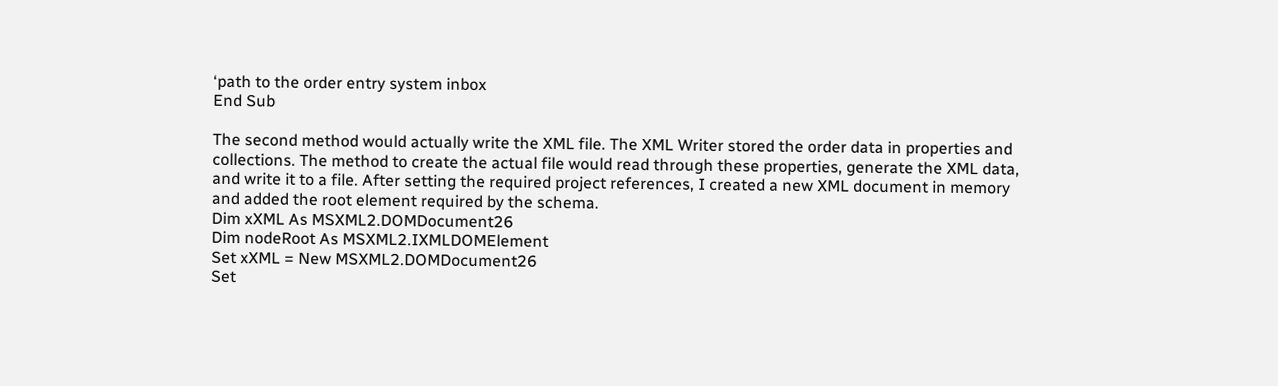‘path to the order entry system inbox
End Sub

The second method would actually write the XML file. The XML Writer stored the order data in properties and collections. The method to create the actual file would read through these properties, generate the XML data, and write it to a file. After setting the required project references, I created a new XML document in memory and added the root element required by the schema.
Dim xXML As MSXML2.DOMDocument26
Dim nodeRoot As MSXML2.IXMLDOMElement
Set xXML = New MSXML2.DOMDocument26
Set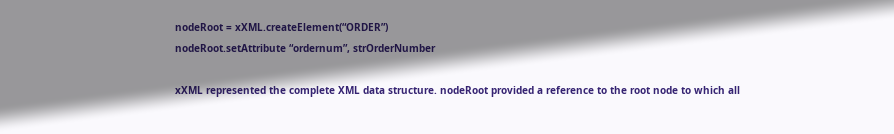nodeRoot = xXML.createElement(“ORDER”)
nodeRoot.setAttribute “ordernum”, strOrderNumber

xXML represented the complete XML data structure. nodeRoot provided a reference to the root node to which all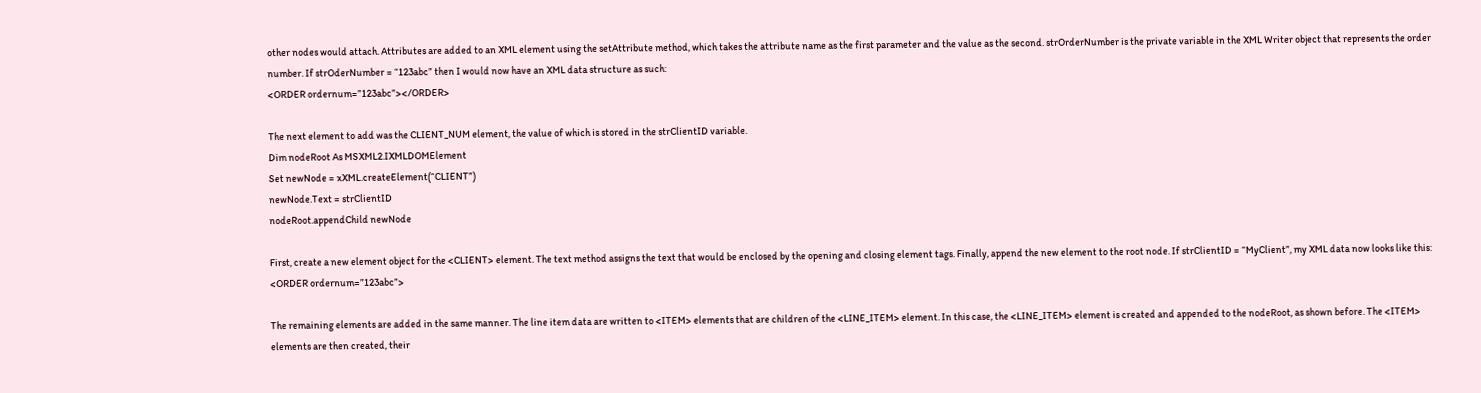other nodes would attach. Attributes are added to an XML element using the setAttribute method, which takes the attribute name as the first parameter and the value as the second. strOrderNumber is the private variable in the XML Writer object that represents the order number. If strOderNumber = “123abc” then I would now have an XML data structure as such:
<ORDER ordernum=”123abc”></ORDER>

The next element to add was the CLIENT_NUM element, the value of which is stored in the strClientID variable.
Dim nodeRoot As MSXML2.IXMLDOMElement
Set newNode = xXML.createElement(“CLIENT”)
newNode.Text = strClientID
nodeRoot.appendChild newNode

First, create a new element object for the <CLIENT> element. The text method assigns the text that would be enclosed by the opening and closing element tags. Finally, append the new element to the root node. If strClientID = “MyClient”, my XML data now looks like this:
<ORDER ordernum=”123abc”>

The remaining elements are added in the same manner. The line item data are written to <ITEM> elements that are children of the <LINE_ITEM> element. In this case, the <LINE_ITEM> element is created and appended to the nodeRoot, as shown before. The <ITEM> elements are then created, their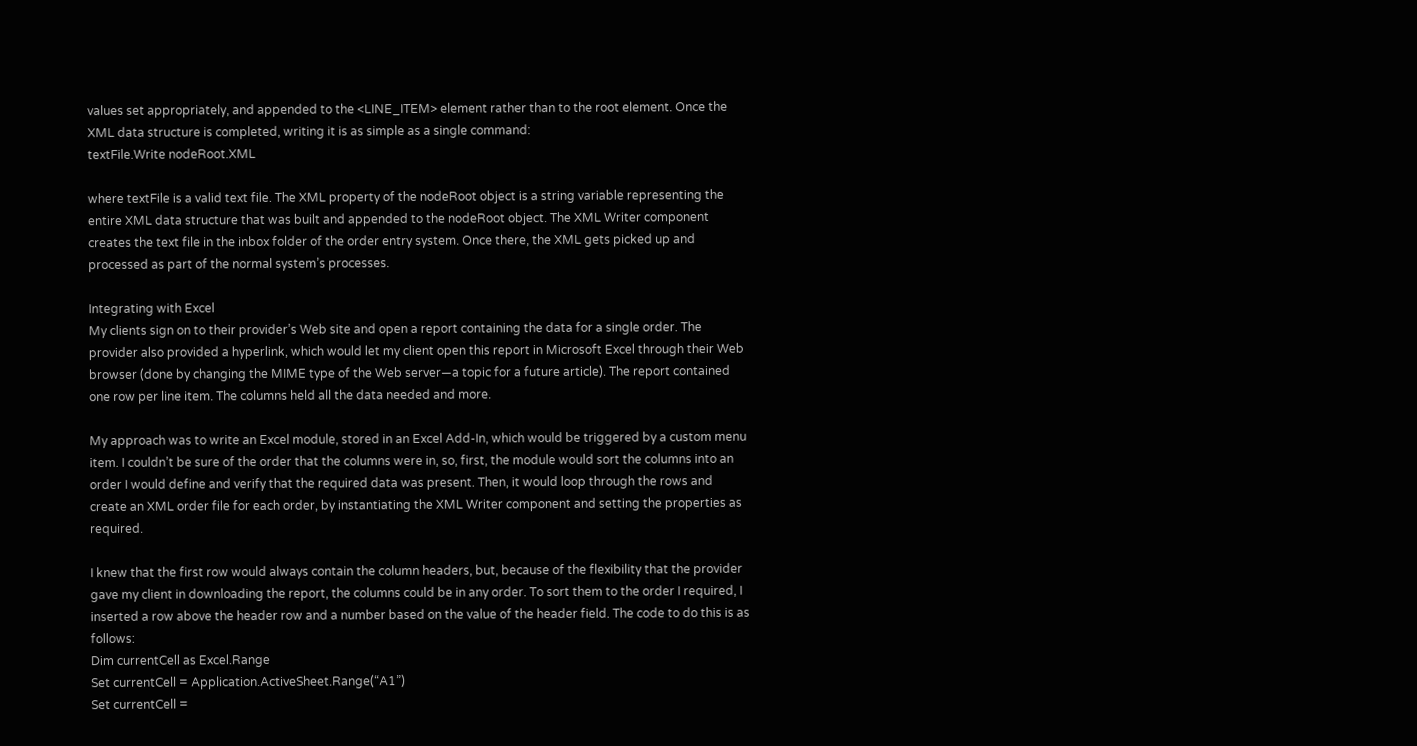values set appropriately, and appended to the <LINE_ITEM> element rather than to the root element. Once the XML data structure is completed, writing it is as simple as a single command:
textFile.Write nodeRoot.XML

where textFile is a valid text file. The XML property of the nodeRoot object is a string variable representing the entire XML data structure that was built and appended to the nodeRoot object. The XML Writer component creates the text file in the inbox folder of the order entry system. Once there, the XML gets picked up and processed as part of the normal system’s processes.

Integrating with Excel
My clients sign on to their provider’s Web site and open a report containing the data for a single order. The provider also provided a hyperlink, which would let my client open this report in Microsoft Excel through their Web browser (done by changing the MIME type of the Web server—a topic for a future article). The report contained one row per line item. The columns held all the data needed and more.

My approach was to write an Excel module, stored in an Excel Add-In, which would be triggered by a custom menu item. I couldn’t be sure of the order that the columns were in, so, first, the module would sort the columns into an order I would define and verify that the required data was present. Then, it would loop through the rows and create an XML order file for each order, by instantiating the XML Writer component and setting the properties as required.

I knew that the first row would always contain the column headers, but, because of the flexibility that the provider gave my client in downloading the report, the columns could be in any order. To sort them to the order I required, I inserted a row above the header row and a number based on the value of the header field. The code to do this is as follows:
Dim currentCell as Excel.Range
Set currentCell = Application.ActiveSheet.Range(“A1”)
Set currentCell =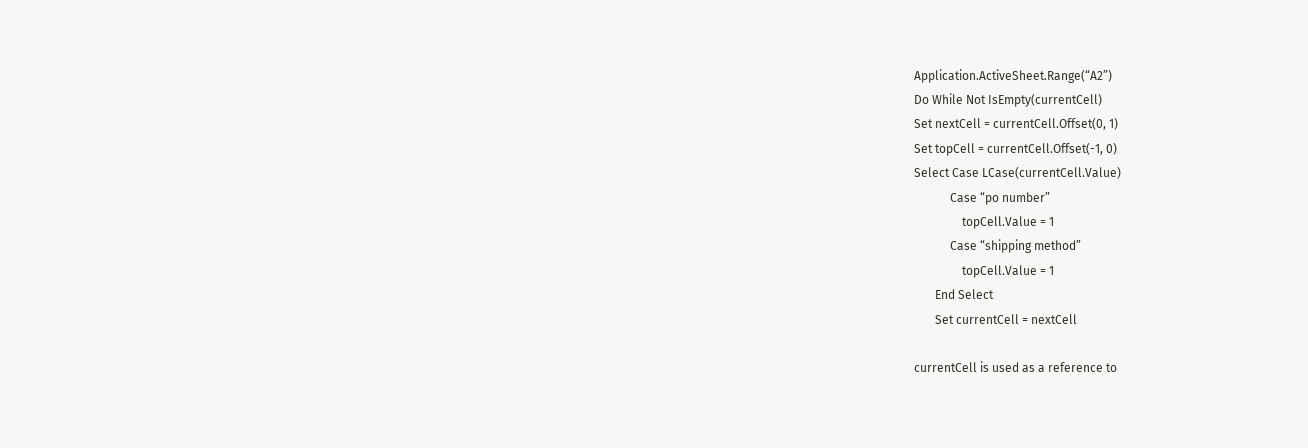Application.ActiveSheet.Range(“A2”)
Do While Not IsEmpty(currentCell)
Set nextCell = currentCell.Offset(0, 1)
Set topCell = currentCell.Offset(-1, 0)
Select Case LCase(currentCell.Value)
            Case “po number”
                topCell.Value = 1
            Case “shipping method”
                topCell.Value = 1
       End Select
       Set currentCell = nextCell

currentCell is used as a reference to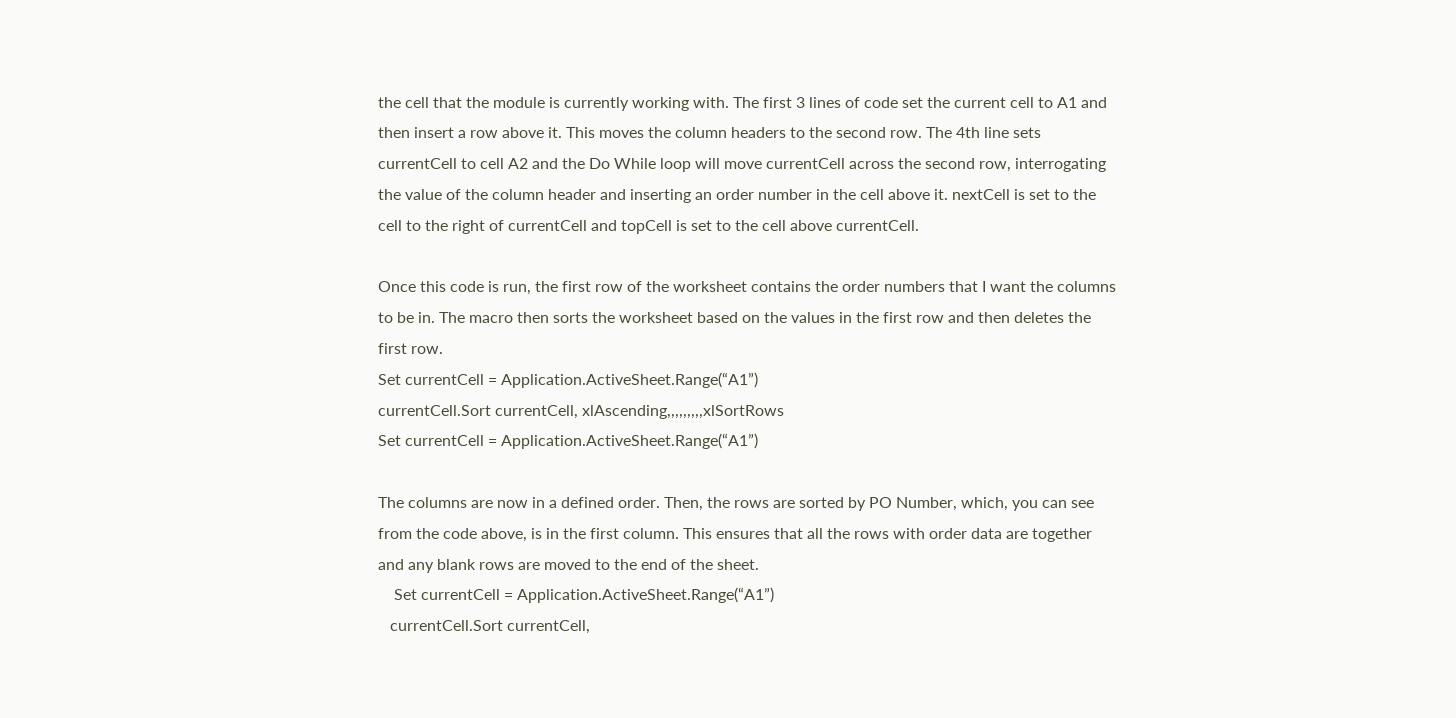the cell that the module is currently working with. The first 3 lines of code set the current cell to A1 and then insert a row above it. This moves the column headers to the second row. The 4th line sets currentCell to cell A2 and the Do While loop will move currentCell across the second row, interrogating the value of the column header and inserting an order number in the cell above it. nextCell is set to the cell to the right of currentCell and topCell is set to the cell above currentCell.

Once this code is run, the first row of the worksheet contains the order numbers that I want the columns to be in. The macro then sorts the worksheet based on the values in the first row and then deletes the first row.
Set currentCell = Application.ActiveSheet.Range(“A1”)
currentCell.Sort currentCell, xlAscending,,,,,,,,,xlSortRows
Set currentCell = Application.ActiveSheet.Range(“A1”)

The columns are now in a defined order. Then, the rows are sorted by PO Number, which, you can see from the code above, is in the first column. This ensures that all the rows with order data are together and any blank rows are moved to the end of the sheet.
    Set currentCell = Application.ActiveSheet.Range(“A1”)
   currentCell.Sort currentCell,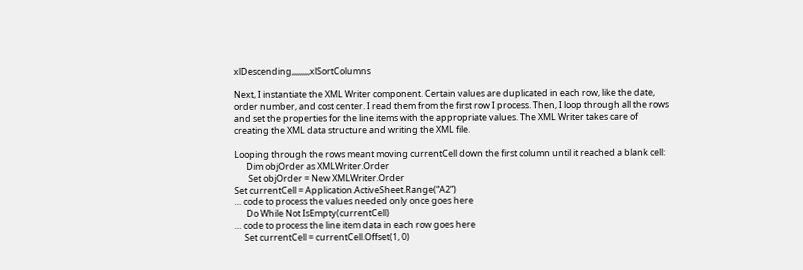xlDescending,,,,,,,,,xlSortColumns

Next, I instantiate the XML Writer component. Certain values are duplicated in each row, like the date, order number, and cost center. I read them from the first row I process. Then, I loop through all the rows and set the properties for the line items with the appropriate values. The XML Writer takes care of creating the XML data structure and writing the XML file.

Looping through the rows meant moving currentCell down the first column until it reached a blank cell:
      Dim objOrder as XMLWriter.Order
       Set objOrder = New XMLWriter.Order
Set currentCell = Application.ActiveSheet.Range(“A2”)
… code to process the values needed only once goes here
      Do While Not IsEmpty(currentCell)
… code to process the line item data in each row goes here
     Set currentCell = currentCell.Offset(1, 0)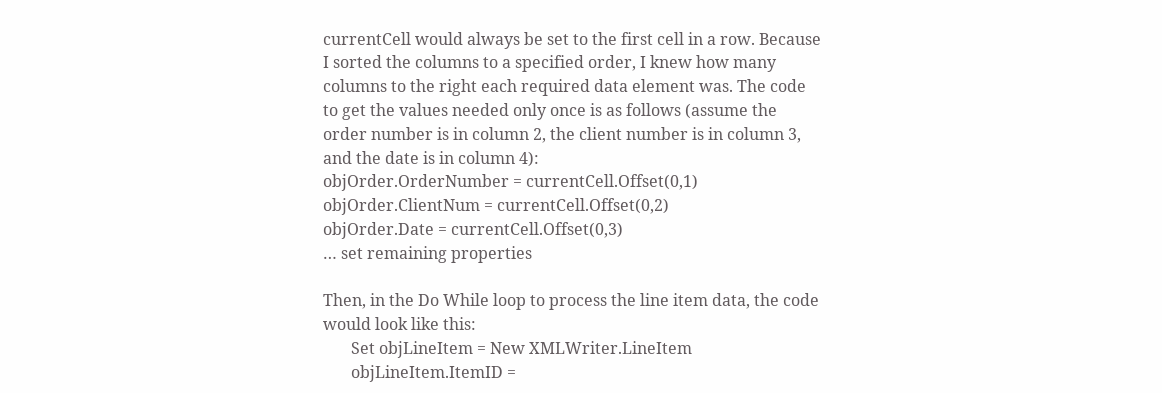currentCell would always be set to the first cell in a row. Because I sorted the columns to a specified order, I knew how many columns to the right each required data element was. The code to get the values needed only once is as follows (assume the order number is in column 2, the client number is in column 3, and the date is in column 4):
objOrder.OrderNumber = currentCell.Offset(0,1)
objOrder.ClientNum = currentCell.Offset(0,2)
objOrder.Date = currentCell.Offset(0,3)
… set remaining properties

Then, in the Do While loop to process the line item data, the code would look like this:
       Set objLineItem = New XMLWriter.LineItem
       objLineItem.ItemID =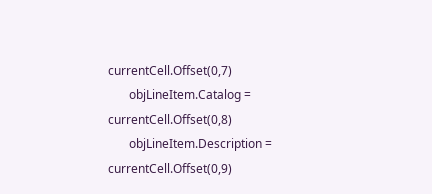currentCell.Offset(0,7)
       objLineItem.Catalog = currentCell.Offset(0,8)
       objLineItem.Description = currentCell.Offset(0,9)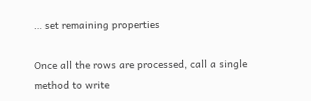… set remaining properties

Once all the rows are processed, call a single method to write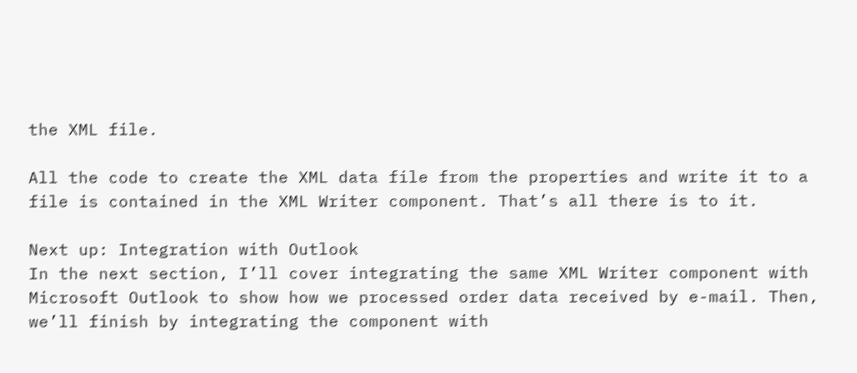the XML file.

All the code to create the XML data file from the properties and write it to a file is contained in the XML Writer component. That’s all there is to it.

Next up: Integration with Outlook
In the next section, I’ll cover integrating the same XML Writer component with Microsoft Outlook to show how we processed order data received by e-mail. Then, we’ll finish by integrating the component with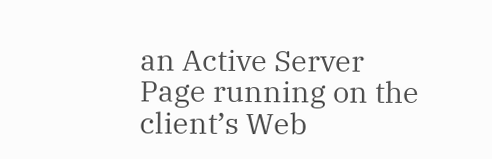an Active Server Page running on the client’s Web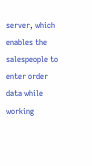server, which enables the salespeople to enter order data while working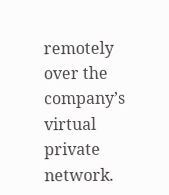remotely over the company’s virtual private network.